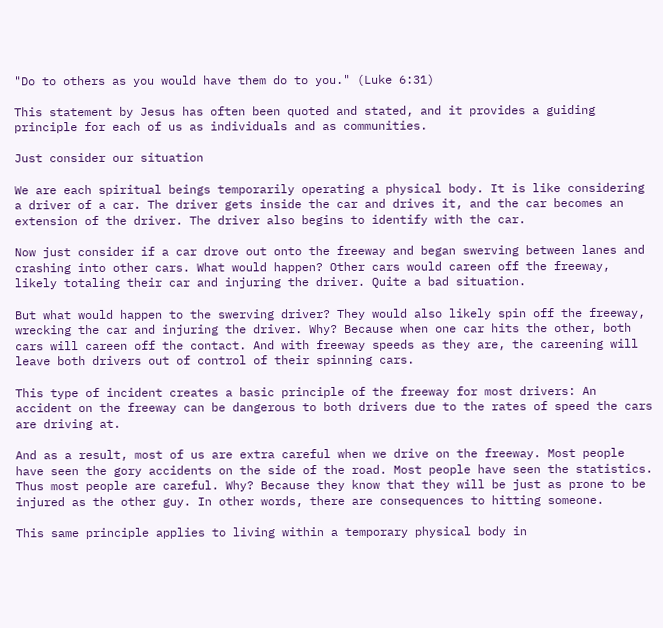"Do to others as you would have them do to you." (Luke 6:31)

This statement by Jesus has often been quoted and stated, and it provides a guiding principle for each of us as individuals and as communities.

Just consider our situation

We are each spiritual beings temporarily operating a physical body. It is like considering a driver of a car. The driver gets inside the car and drives it, and the car becomes an extension of the driver. The driver also begins to identify with the car.

Now just consider if a car drove out onto the freeway and began swerving between lanes and crashing into other cars. What would happen? Other cars would careen off the freeway, likely totaling their car and injuring the driver. Quite a bad situation.

But what would happen to the swerving driver? They would also likely spin off the freeway, wrecking the car and injuring the driver. Why? Because when one car hits the other, both cars will careen off the contact. And with freeway speeds as they are, the careening will leave both drivers out of control of their spinning cars.

This type of incident creates a basic principle of the freeway for most drivers: An accident on the freeway can be dangerous to both drivers due to the rates of speed the cars are driving at.

And as a result, most of us are extra careful when we drive on the freeway. Most people have seen the gory accidents on the side of the road. Most people have seen the statistics. Thus most people are careful. Why? Because they know that they will be just as prone to be injured as the other guy. In other words, there are consequences to hitting someone.

This same principle applies to living within a temporary physical body in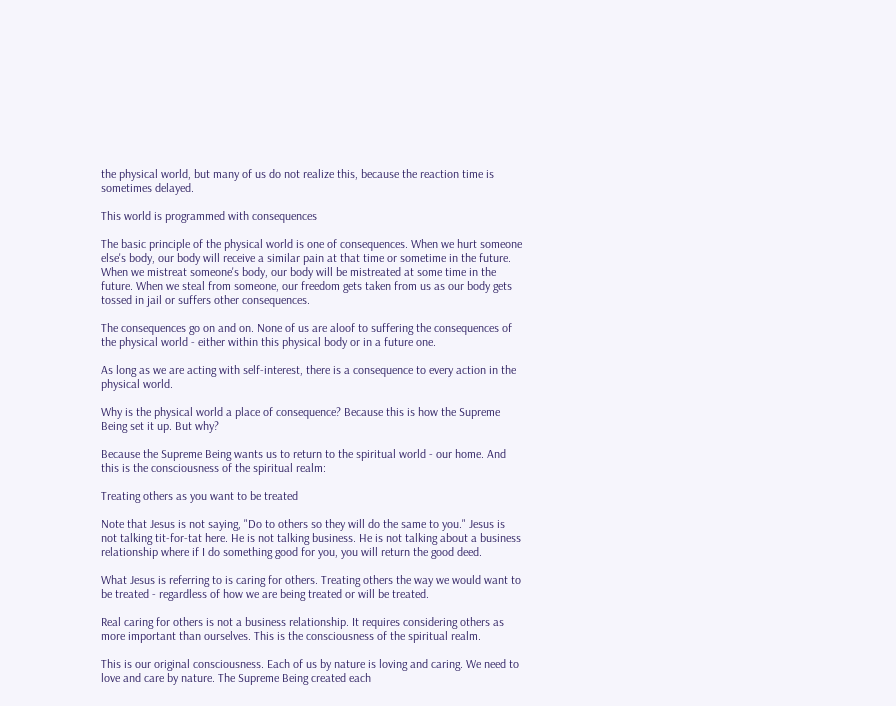the physical world, but many of us do not realize this, because the reaction time is sometimes delayed.

This world is programmed with consequences

The basic principle of the physical world is one of consequences. When we hurt someone else's body, our body will receive a similar pain at that time or sometime in the future. When we mistreat someone's body, our body will be mistreated at some time in the future. When we steal from someone, our freedom gets taken from us as our body gets tossed in jail or suffers other consequences.

The consequences go on and on. None of us are aloof to suffering the consequences of the physical world - either within this physical body or in a future one.

As long as we are acting with self-interest, there is a consequence to every action in the physical world.

Why is the physical world a place of consequence? Because this is how the Supreme Being set it up. But why?

Because the Supreme Being wants us to return to the spiritual world - our home. And this is the consciousness of the spiritual realm:

Treating others as you want to be treated

Note that Jesus is not saying, "Do to others so they will do the same to you." Jesus is not talking tit-for-tat here. He is not talking business. He is not talking about a business relationship where if I do something good for you, you will return the good deed.

What Jesus is referring to is caring for others. Treating others the way we would want to be treated - regardless of how we are being treated or will be treated.

Real caring for others is not a business relationship. It requires considering others as more important than ourselves. This is the consciousness of the spiritual realm.

This is our original consciousness. Each of us by nature is loving and caring. We need to love and care by nature. The Supreme Being created each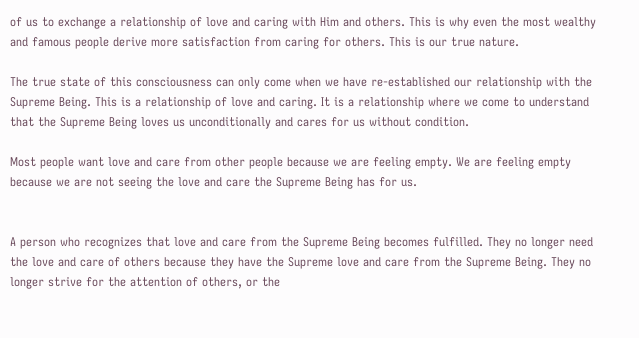of us to exchange a relationship of love and caring with Him and others. This is why even the most wealthy and famous people derive more satisfaction from caring for others. This is our true nature.

The true state of this consciousness can only come when we have re-established our relationship with the Supreme Being. This is a relationship of love and caring. It is a relationship where we come to understand that the Supreme Being loves us unconditionally and cares for us without condition.

Most people want love and care from other people because we are feeling empty. We are feeling empty because we are not seeing the love and care the Supreme Being has for us.


A person who recognizes that love and care from the Supreme Being becomes fulfilled. They no longer need the love and care of others because they have the Supreme love and care from the Supreme Being. They no longer strive for the attention of others, or the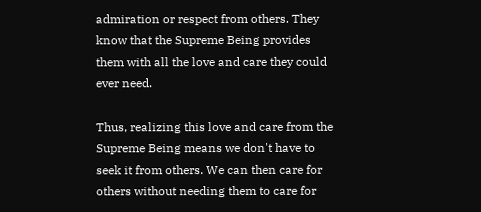admiration or respect from others. They know that the Supreme Being provides them with all the love and care they could ever need.

Thus, realizing this love and care from the Supreme Being means we don't have to seek it from others. We can then care for others without needing them to care for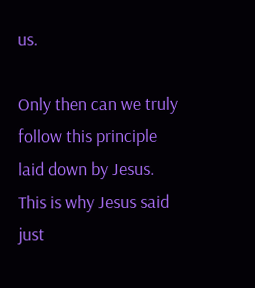us.

Only then can we truly follow this principle laid down by Jesus. This is why Jesus said just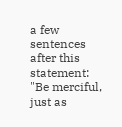a few sentences after this statement:
"Be merciful, just as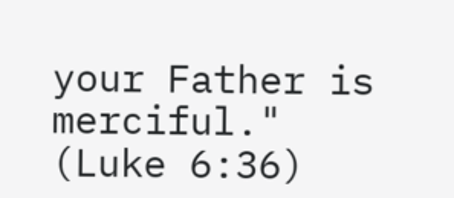your Father is merciful." (Luke 6:36)